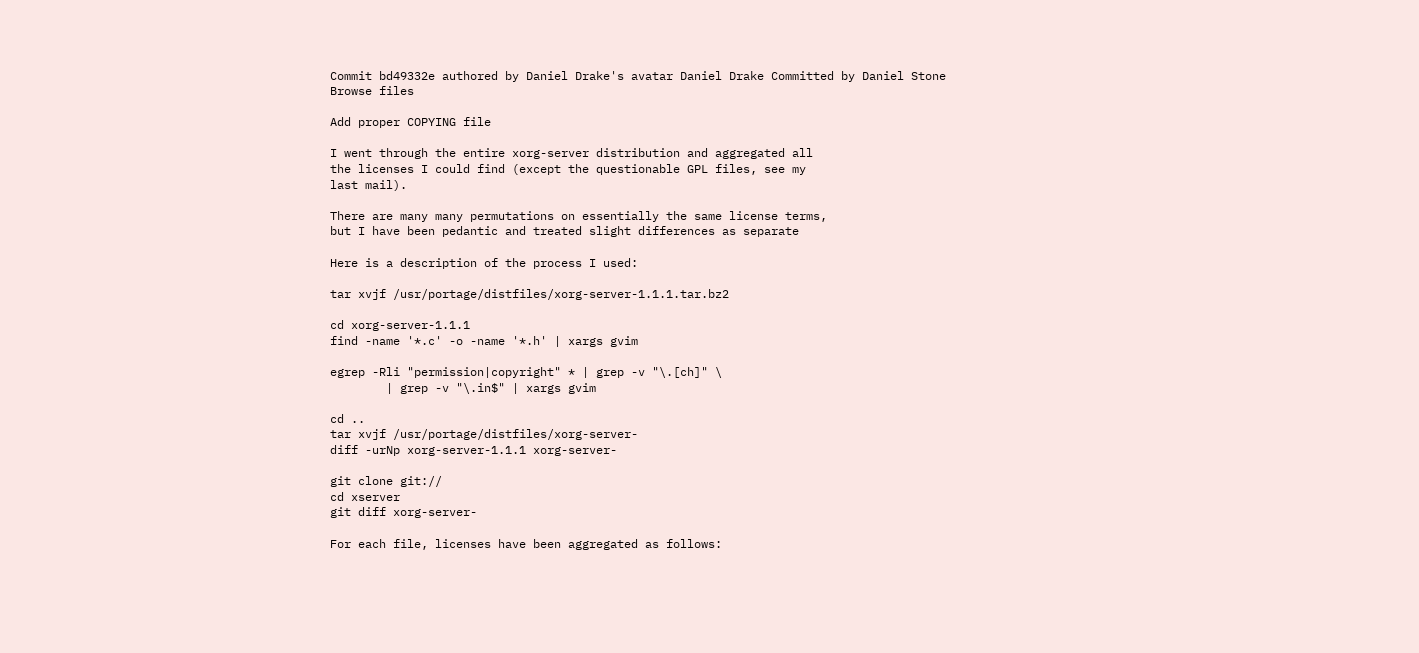Commit bd49332e authored by Daniel Drake's avatar Daniel Drake Committed by Daniel Stone
Browse files

Add proper COPYING file

I went through the entire xorg-server distribution and aggregated all
the licenses I could find (except the questionable GPL files, see my
last mail).

There are many many permutations on essentially the same license terms,
but I have been pedantic and treated slight differences as separate

Here is a description of the process I used:

tar xvjf /usr/portage/distfiles/xorg-server-1.1.1.tar.bz2

cd xorg-server-1.1.1
find -name '*.c' -o -name '*.h' | xargs gvim

egrep -Rli "permission|copyright" * | grep -v "\.[ch]" \
        | grep -v "\.in$" | xargs gvim

cd ..
tar xvjf /usr/portage/distfiles/xorg-server-
diff -urNp xorg-server-1.1.1 xorg-server-

git clone git://
cd xserver
git diff xorg-server-

For each file, licenses have been aggregated as follows: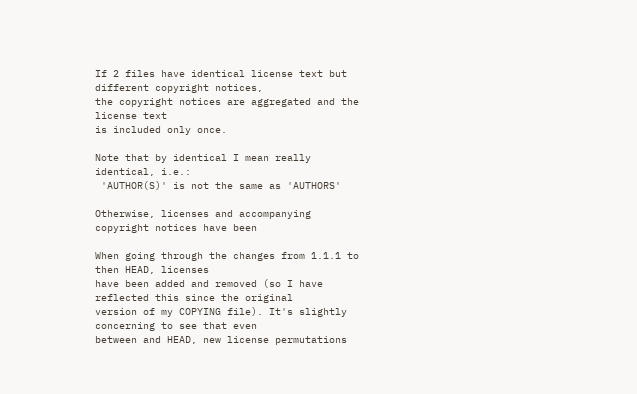If 2 files have identical license text but different copyright notices,
the copyright notices are aggregated and the license text
is included only once.

Note that by identical I mean really identical, i.e.:
 'AUTHOR(S)' is not the same as 'AUTHORS'

Otherwise, licenses and accompanying copyright notices have been

When going through the changes from 1.1.1 to then HEAD, licenses
have been added and removed (so I have reflected this since the original
version of my COPYING file). It's slightly concerning to see that even
between and HEAD, new license permutations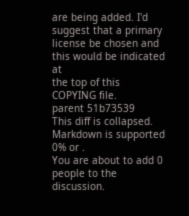are being added. I'd
suggest that a primary license be chosen and this would be indicated at
the top of this COPYING file.
parent 51b73539
This diff is collapsed.
Markdown is supported
0% or .
You are about to add 0 people to the discussion.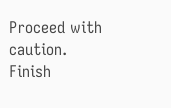Proceed with caution.
Finish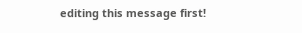editing this message first!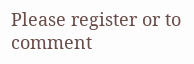Please register or to comment